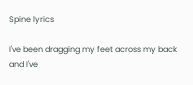Spine lyrics

I've been dragging my feet across my back
and I've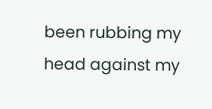been rubbing my head against my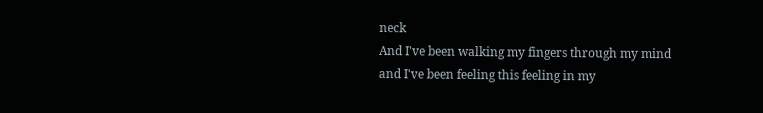neck
And I've been walking my fingers through my mind
and I've been feeling this feeling in my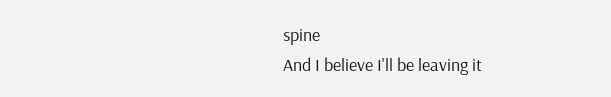spine
And I believe I'll be leaving it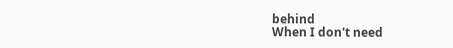behind
When I don't need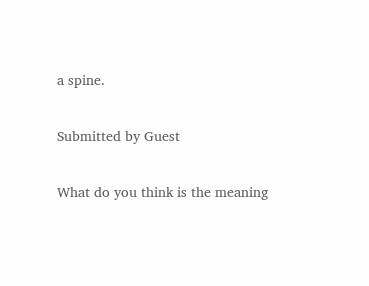a spine.

Submitted by Guest

What do you think is the meaning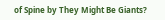of Spine by They Might Be Giants?